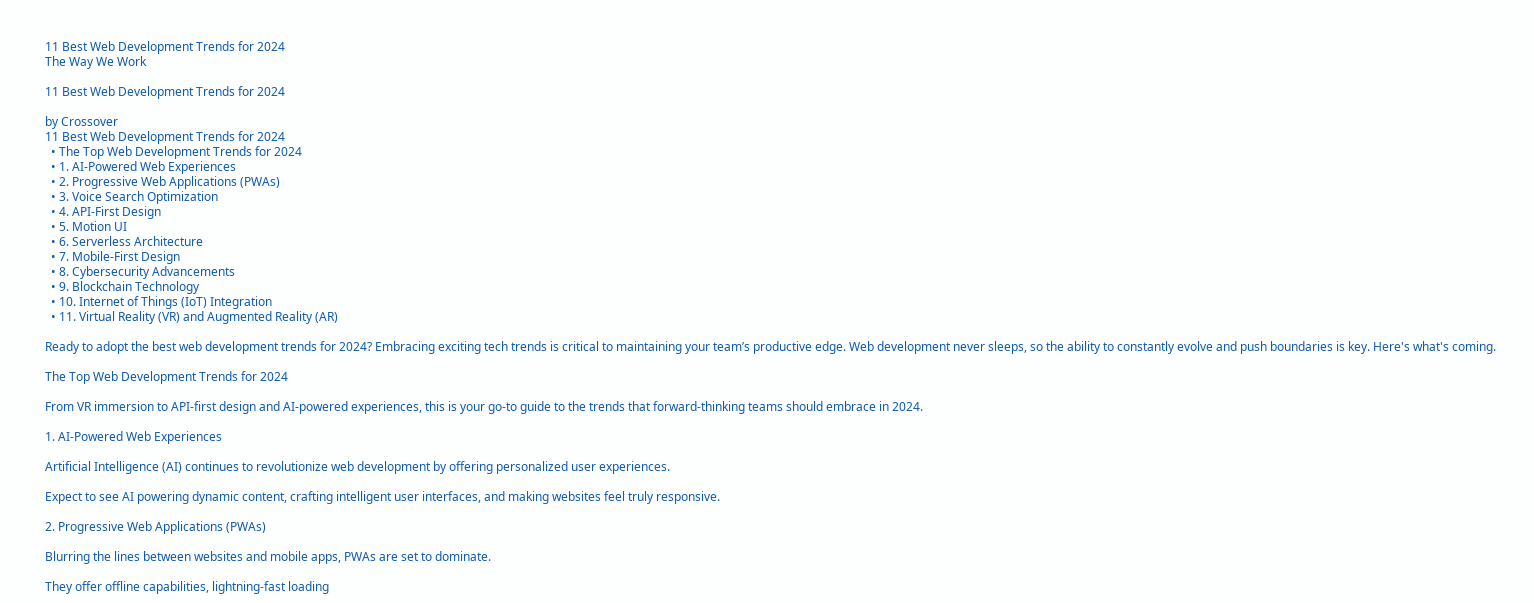11 Best Web Development Trends for 2024
The Way We Work

11 Best Web Development Trends for 2024

by Crossover
11 Best Web Development Trends for 2024
  • The Top Web Development Trends for 2024
  • 1. AI-Powered Web Experiences
  • 2. Progressive Web Applications (PWAs)
  • 3. Voice Search Optimization
  • 4. API-First Design
  • 5. Motion UI
  • 6. Serverless Architecture
  • 7. Mobile-First Design
  • 8. Cybersecurity Advancements
  • 9. Blockchain Technology
  • 10. Internet of Things (IoT) Integration
  • 11. Virtual Reality (VR) and Augmented Reality (AR)

Ready to adopt the best web development trends for 2024? Embracing exciting tech trends is critical to maintaining your team’s productive edge. Web development never sleeps, so the ability to constantly evolve and push boundaries is key. Here's what's coming.

The Top Web Development Trends for 2024

From VR immersion to API-first design and AI-powered experiences, this is your go-to guide to the trends that forward-thinking teams should embrace in 2024.

1. AI-Powered Web Experiences

Artificial Intelligence (AI) continues to revolutionize web development by offering personalized user experiences.

Expect to see AI powering dynamic content, crafting intelligent user interfaces, and making websites feel truly responsive.

2. Progressive Web Applications (PWAs)

Blurring the lines between websites and mobile apps, PWAs are set to dominate.

They offer offline capabilities, lightning-fast loading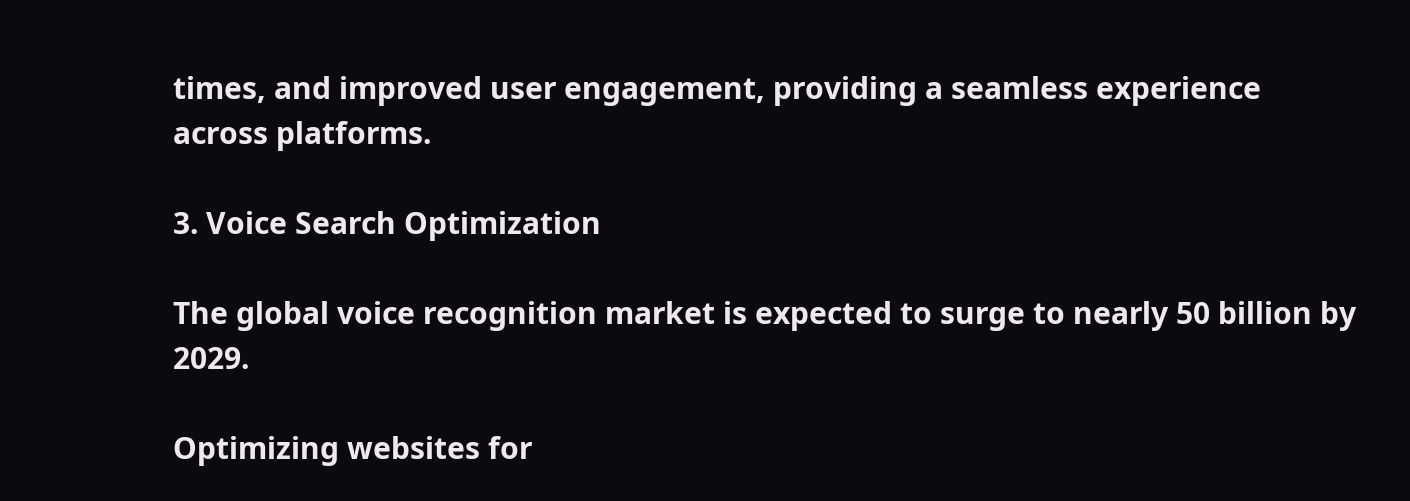times, and improved user engagement, providing a seamless experience across platforms.

3. Voice Search Optimization

The global voice recognition market is expected to surge to nearly 50 billion by 2029.

Optimizing websites for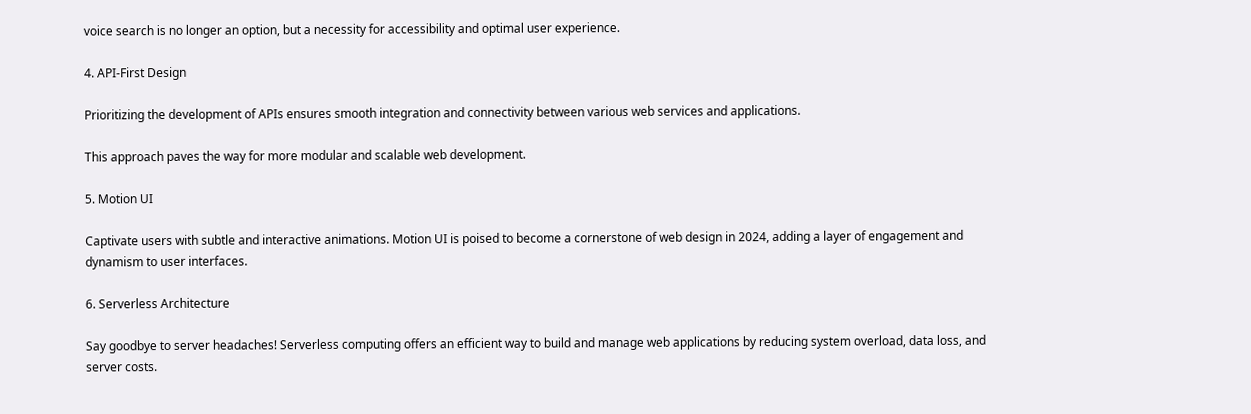voice search is no longer an option, but a necessity for accessibility and optimal user experience.

4. API-First Design

Prioritizing the development of APIs ensures smooth integration and connectivity between various web services and applications.

This approach paves the way for more modular and scalable web development.

5. Motion UI

Captivate users with subtle and interactive animations. Motion UI is poised to become a cornerstone of web design in 2024, adding a layer of engagement and dynamism to user interfaces.

6. Serverless Architecture

Say goodbye to server headaches! Serverless computing offers an efficient way to build and manage web applications by reducing system overload, data loss, and server costs.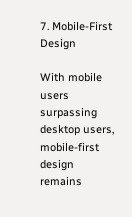7. Mobile-First Design

With mobile users surpassing desktop users, mobile-first design remains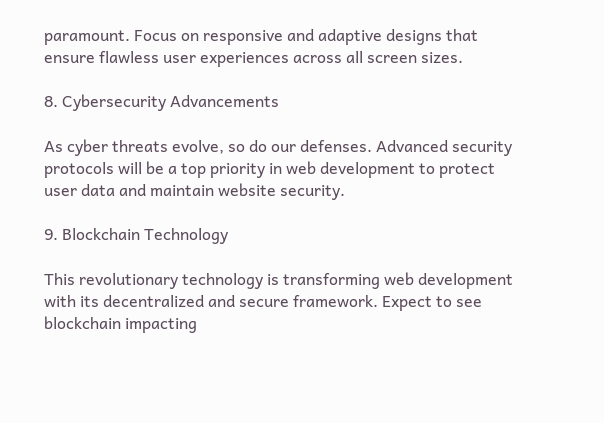paramount. Focus on responsive and adaptive designs that ensure flawless user experiences across all screen sizes.

8. Cybersecurity Advancements

As cyber threats evolve, so do our defenses. Advanced security protocols will be a top priority in web development to protect user data and maintain website security.

9. Blockchain Technology

This revolutionary technology is transforming web development with its decentralized and secure framework. Expect to see blockchain impacting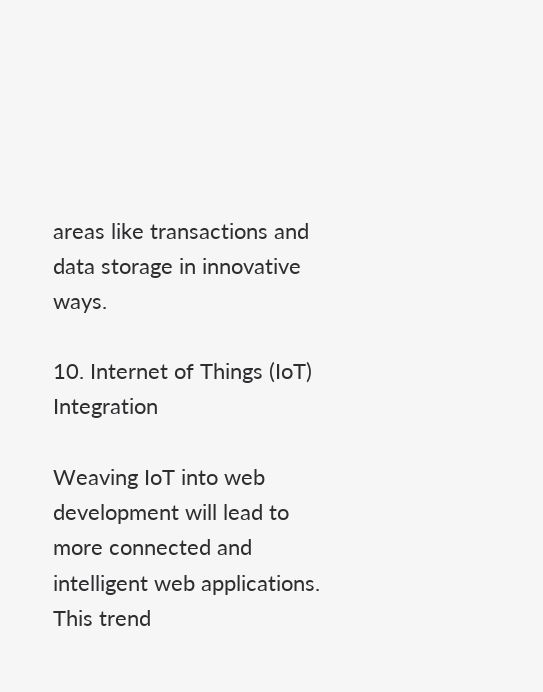areas like transactions and data storage in innovative ways.

10. Internet of Things (IoT) Integration

Weaving IoT into web development will lead to more connected and intelligent web applications. This trend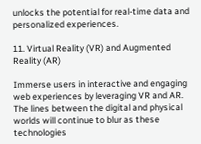unlocks the potential for real-time data and personalized experiences.

11. Virtual Reality (VR) and Augmented Reality (AR)

Immerse users in interactive and engaging web experiences by leveraging VR and AR. The lines between the digital and physical worlds will continue to blur as these technologies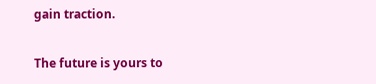gain traction.

The future is yours to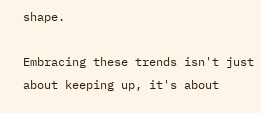shape.

Embracing these trends isn't just about keeping up, it's about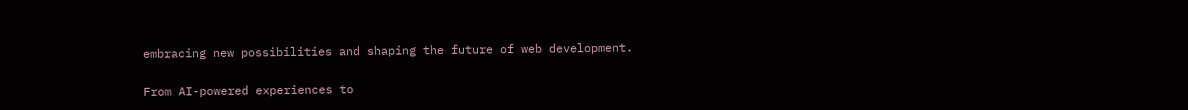embracing new possibilities and shaping the future of web development.

From AI-powered experiences to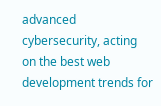advanced cybersecurity, acting on the best web development trends for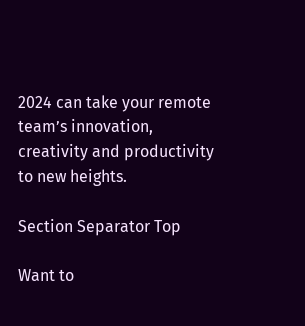2024 can take your remote team’s innovation, creativity and productivity to new heights.

Section Separator Top

Want to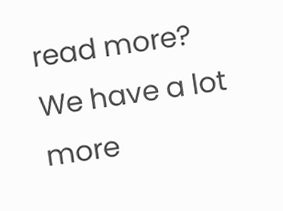read more?
We have a lot more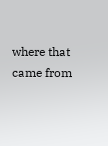where that came from